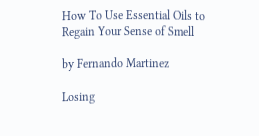How To Use Essential Oils to Regain Your Sense of Smell

by Fernando Martinez

Losing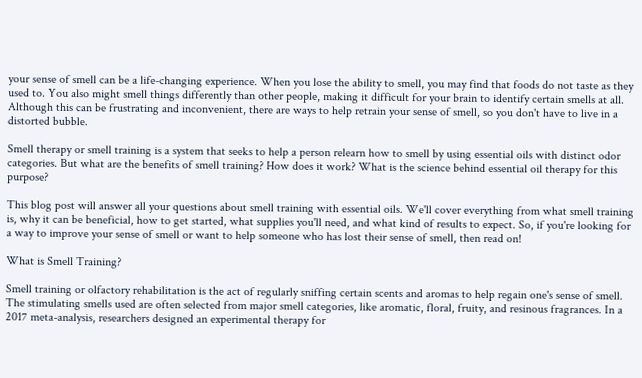your sense of smell can be a life-changing experience. When you lose the ability to smell, you may find that foods do not taste as they used to. You also might smell things differently than other people, making it difficult for your brain to identify certain smells at all. Although this can be frustrating and inconvenient, there are ways to help retrain your sense of smell, so you don't have to live in a distorted bubble.

Smell therapy or smell training is a system that seeks to help a person relearn how to smell by using essential oils with distinct odor categories. But what are the benefits of smell training? How does it work? What is the science behind essential oil therapy for this purpose?

This blog post will answer all your questions about smell training with essential oils. We'll cover everything from what smell training is, why it can be beneficial, how to get started, what supplies you'll need, and what kind of results to expect. So, if you're looking for a way to improve your sense of smell or want to help someone who has lost their sense of smell, then read on!

What is Smell Training?

Smell training or olfactory rehabilitation is the act of regularly sniffing certain scents and aromas to help regain one's sense of smell. The stimulating smells used are often selected from major smell categories, like aromatic, floral, fruity, and resinous fragrances. In a 2017 meta-analysis, researchers designed an experimental therapy for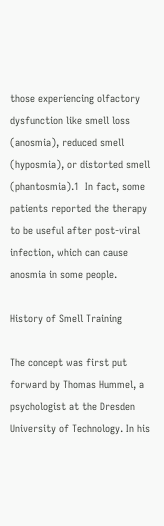those experiencing olfactory dysfunction like smell loss (anosmia), reduced smell (hyposmia), or distorted smell (phantosmia).1  In fact, some patients reported the therapy to be useful after post-viral infection, which can cause anosmia in some people.

History of Smell Training

The concept was first put forward by Thomas Hummel, a psychologist at the Dresden University of Technology. In his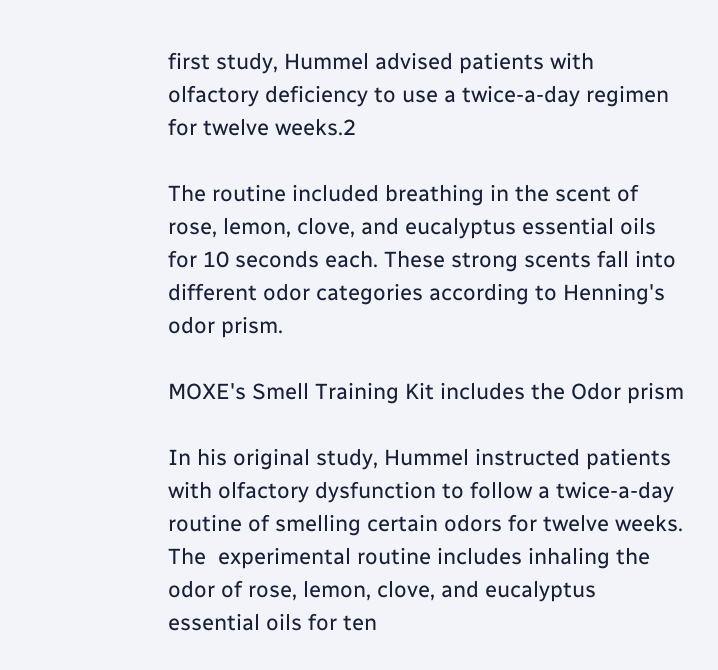first study, Hummel advised patients with olfactory deficiency to use a twice-a-day regimen for twelve weeks.2

The routine included breathing in the scent of rose, lemon, clove, and eucalyptus essential oils for 10 seconds each. These strong scents fall into different odor categories according to Henning's odor prism.

MOXE's Smell Training Kit includes the Odor prism

In his original study, Hummel instructed patients with olfactory dysfunction to follow a twice-a-day routine of smelling certain odors for twelve weeks. The  experimental routine includes inhaling the odor of rose, lemon, clove, and eucalyptus essential oils for ten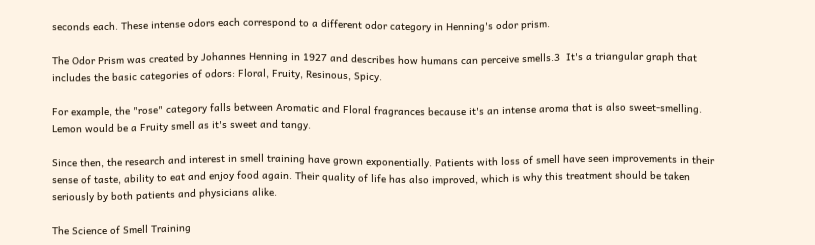seconds each. These intense odors each correspond to a different odor category in Henning's odor prism.

The Odor Prism was created by Johannes Henning in 1927 and describes how humans can perceive smells.3  It's a triangular graph that includes the basic categories of odors: Floral, Fruity, Resinous, Spicy.

For example, the "rose" category falls between Aromatic and Floral fragrances because it's an intense aroma that is also sweet-smelling. Lemon would be a Fruity smell as it's sweet and tangy.

Since then, the research and interest in smell training have grown exponentially. Patients with loss of smell have seen improvements in their sense of taste, ability to eat and enjoy food again. Their quality of life has also improved, which is why this treatment should be taken seriously by both patients and physicians alike.

The Science of Smell Training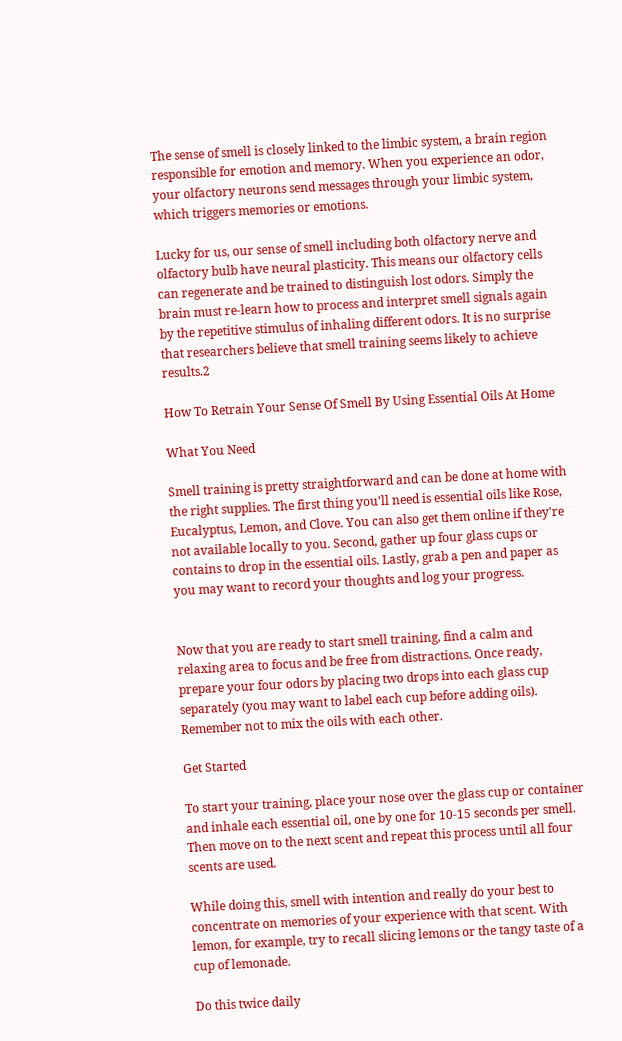The sense of smell is closely linked to the limbic system, a brain region responsible for emotion and memory. When you experience an odor, your olfactory neurons send messages through your limbic system, which triggers memories or emotions.

Lucky for us, our sense of smell including both olfactory nerve and olfactory bulb have neural plasticity. This means our olfactory cells can regenerate and be trained to distinguish lost odors. Simply the brain must re-learn how to process and interpret smell signals again by the repetitive stimulus of inhaling different odors. It is no surprise that researchers believe that smell training seems likely to achieve results.2

How To Retrain Your Sense Of Smell By Using Essential Oils At Home

What You Need

Smell training is pretty straightforward and can be done at home with the right supplies. The first thing you'll need is essential oils like Rose, Eucalyptus, Lemon, and Clove. You can also get them online if they're not available locally to you. Second, gather up four glass cups or contains to drop in the essential oils. Lastly, grab a pen and paper as you may want to record your thoughts and log your progress.


Now that you are ready to start smell training, find a calm and relaxing area to focus and be free from distractions. Once ready, prepare your four odors by placing two drops into each glass cup separately (you may want to label each cup before adding oils). Remember not to mix the oils with each other.

Get Started

To start your training, place your nose over the glass cup or container and inhale each essential oil, one by one for 10-15 seconds per smell. Then move on to the next scent and repeat this process until all four scents are used.

While doing this, smell with intention and really do your best to concentrate on memories of your experience with that scent. With lemon, for example, try to recall slicing lemons or the tangy taste of a cup of lemonade.

Do this twice daily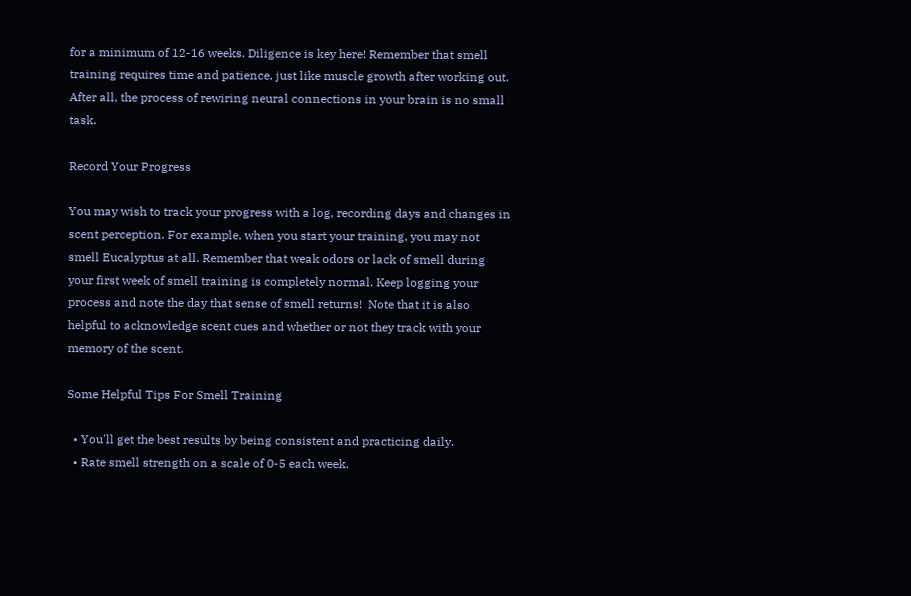for a minimum of 12-16 weeks. Diligence is key here! Remember that smell training requires time and patience, just like muscle growth after working out. After all, the process of rewiring neural connections in your brain is no small task.

Record Your Progress

You may wish to track your progress with a log, recording days and changes in scent perception. For example, when you start your training, you may not smell Eucalyptus at all. Remember that weak odors or lack of smell during your first week of smell training is completely normal. Keep logging your process and note the day that sense of smell returns!  Note that it is also helpful to acknowledge scent cues and whether or not they track with your memory of the scent.

Some Helpful Tips For Smell Training

  • You'll get the best results by being consistent and practicing daily.
  • Rate smell strength on a scale of 0-5 each week.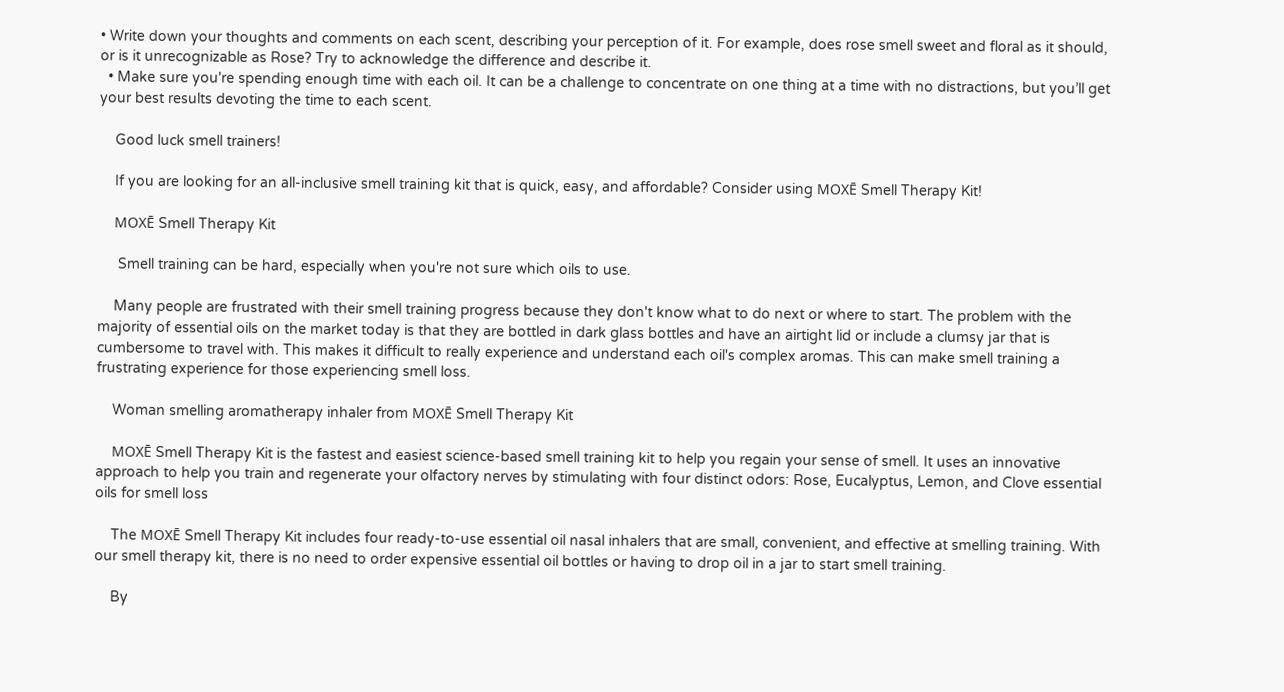• Write down your thoughts and comments on each scent, describing your perception of it. For example, does rose smell sweet and floral as it should, or is it unrecognizable as Rose? Try to acknowledge the difference and describe it.
  • Make sure you're spending enough time with each oil. It can be a challenge to concentrate on one thing at a time with no distractions, but you’ll get your best results devoting the time to each scent.

    Good luck smell trainers!

    If you are looking for an all-inclusive smell training kit that is quick, easy, and affordable? Consider using MOXĒ Smell Therapy Kit!

    MOXĒ Smell Therapy Kit

     Smell training can be hard, especially when you're not sure which oils to use.

    Many people are frustrated with their smell training progress because they don't know what to do next or where to start. The problem with the majority of essential oils on the market today is that they are bottled in dark glass bottles and have an airtight lid or include a clumsy jar that is cumbersome to travel with. This makes it difficult to really experience and understand each oil's complex aromas. This can make smell training a frustrating experience for those experiencing smell loss.

    Woman smelling aromatherapy inhaler from MOXĒ Smell Therapy Kit

    MOXĒ Smell Therapy Kit is the fastest and easiest science-based smell training kit to help you regain your sense of smell. It uses an innovative approach to help you train and regenerate your olfactory nerves by stimulating with four distinct odors: Rose, Eucalyptus, Lemon, and Clove essential oils for smell loss

    The MOXĒ Smell Therapy Kit includes four ready-to-use essential oil nasal inhalers that are small, convenient, and effective at smelling training. With our smell therapy kit, there is no need to order expensive essential oil bottles or having to drop oil in a jar to start smell training.

    By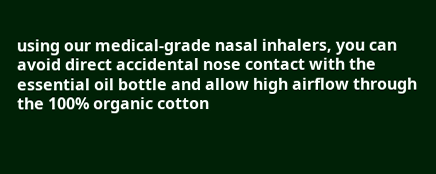using our medical-grade nasal inhalers, you can avoid direct accidental nose contact with the essential oil bottle and allow high airflow through the 100% organic cotton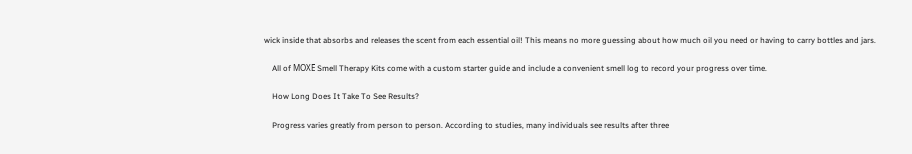wick inside that absorbs and releases the scent from each essential oil! This means no more guessing about how much oil you need or having to carry bottles and jars.

    All of MOXĒ Smell Therapy Kits come with a custom starter guide and include a convenient smell log to record your progress over time.

    How Long Does It Take To See Results?

    Progress varies greatly from person to person. According to studies, many individuals see results after three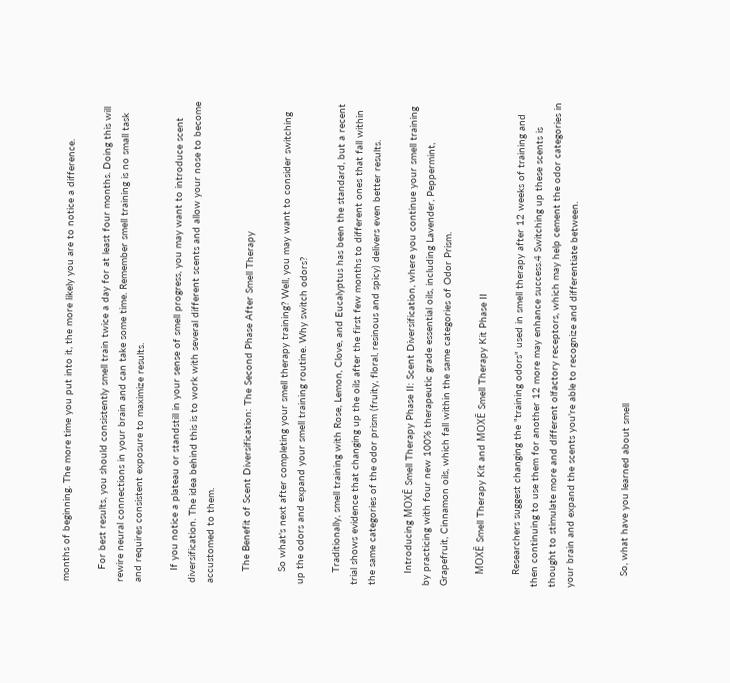months of beginning. The more time you put into it, the more likely you are to notice a difference.

    For best results, you should consistently smell train twice a day for at least four months. Doing this will rewire neural connections in your brain and can take some time. Remember smell training is no small task and requires consistent exposure to maximize results.

    If you notice a plateau or standstill in your sense of smell progress, you may want to introduce scent diversification. The idea behind this is to work with several different scents and allow your nose to become accustomed to them.

    The Benefit of Scent Diversification: The Second Phase After Smell Therapy

    So what's next after completing your smell therapy training? Well, you may want to consider switching up the odors and expand your smell training routine. Why switch odors?

    Traditionally, smell training with Rose, Lemon, Clove, and Eucalyptus has been the standard, but a recent trial shows evidence that changing up the oils after the first few months to different ones that fall within the same categories of the odor prism (fruity, floral, resinous and spicy) delivers even better results.

    Introducing MOXĒ Smell Therapy Phase II: Scent Diversification, where you continue your smell training by practicing with four new 100% therapeutic grade essential oils, including Lavender, Peppermint, Grapefruit, Cinnamon oils, which fall within the same categories of Odor Prism.

    MOXĒ Smell Therapy Kit and MOXĒ Smell Therapy Kit Phase II

    Researchers suggest changing the "training odors" used in smell therapy after 12 weeks of training and then continuing to use them for another 12 more may enhance success.4 Switching up these scents is thought to stimulate more and different olfactory receptors, which may help cement the odor categories in your brain and expand the scents you're able to recognize and differentiate between.


    So, what have you learned about smell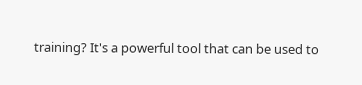training? It's a powerful tool that can be used to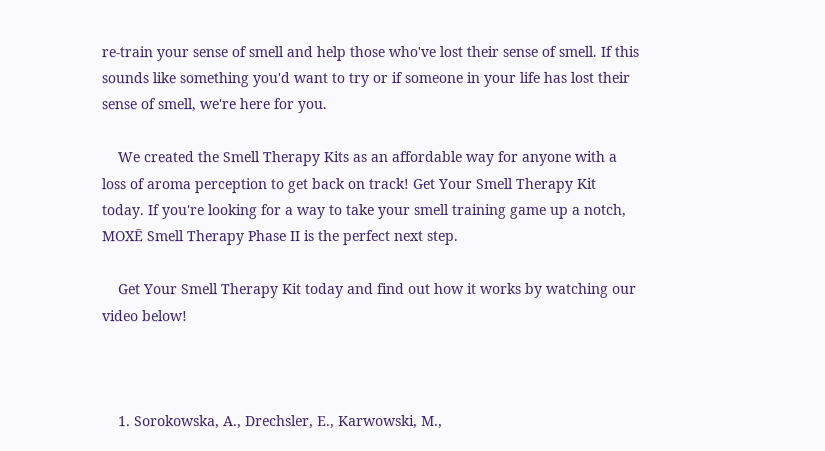re-train your sense of smell and help those who've lost their sense of smell. If this sounds like something you'd want to try or if someone in your life has lost their sense of smell, we're here for you.

    We created the Smell Therapy Kits as an affordable way for anyone with a loss of aroma perception to get back on track! Get Your Smell Therapy Kit today. If you're looking for a way to take your smell training game up a notch, MOXĒ Smell Therapy Phase II is the perfect next step.

    Get Your Smell Therapy Kit today and find out how it works by watching our video below!



    1. Sorokowska, A., Drechsler, E., Karwowski, M.,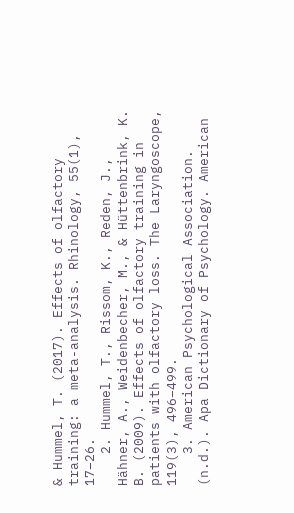& Hummel, T. (2017). Effects of olfactory training: a meta-analysis. Rhinology, 55(1), 17–26.
    2. Hummel, T., Rissom, K., Reden, J., Hähner, A., Weidenbecher, M., & Hüttenbrink, K. B. (2009). Effects of olfactory training in patients with olfactory loss. The Laryngoscope, 119(3), 496–499.
    3. American Psychological Association. (n.d.). Apa Dictionary of Psychology. American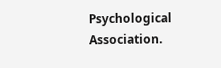Psychological Association.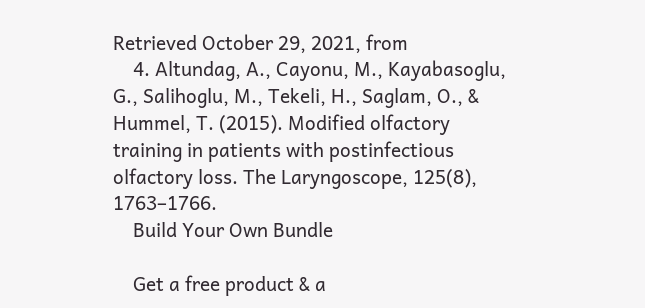Retrieved October 29, 2021, from
    4. Altundag, A., Cayonu, M., Kayabasoglu, G., Salihoglu, M., Tekeli, H., Saglam, O., & Hummel, T. (2015). Modified olfactory training in patients with postinfectious olfactory loss. The Laryngoscope, 125(8), 1763–1766.
    Build Your Own Bundle

    Get a free product & a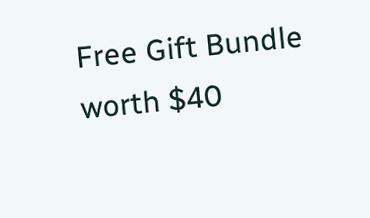Free Gift Bundle worth $40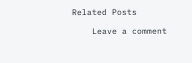Related Posts

    Leave a comment